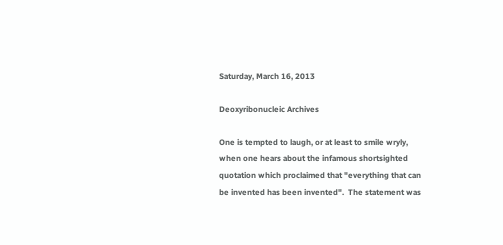Saturday, March 16, 2013

Deoxyribonucleic Archives

One is tempted to laugh, or at least to smile wryly, when one hears about the infamous shortsighted quotation which proclaimed that "everything that can be invented has been invented".  The statement was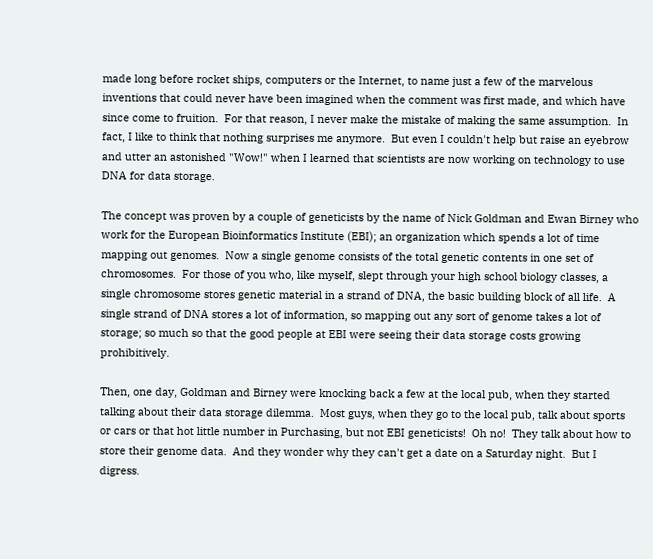made long before rocket ships, computers or the Internet, to name just a few of the marvelous inventions that could never have been imagined when the comment was first made, and which have since come to fruition.  For that reason, I never make the mistake of making the same assumption.  In fact, I like to think that nothing surprises me anymore.  But even I couldn't help but raise an eyebrow and utter an astonished "Wow!" when I learned that scientists are now working on technology to use DNA for data storage.

The concept was proven by a couple of geneticists by the name of Nick Goldman and Ewan Birney who work for the European Bioinformatics Institute (EBI); an organization which spends a lot of time mapping out genomes.  Now a single genome consists of the total genetic contents in one set of chromosomes.  For those of you who, like myself, slept through your high school biology classes, a single chromosome stores genetic material in a strand of DNA, the basic building block of all life.  A single strand of DNA stores a lot of information, so mapping out any sort of genome takes a lot of storage; so much so that the good people at EBI were seeing their data storage costs growing prohibitively.

Then, one day, Goldman and Birney were knocking back a few at the local pub, when they started talking about their data storage dilemma.  Most guys, when they go to the local pub, talk about sports or cars or that hot little number in Purchasing, but not EBI geneticists!  Oh no!  They talk about how to store their genome data.  And they wonder why they can't get a date on a Saturday night.  But I digress.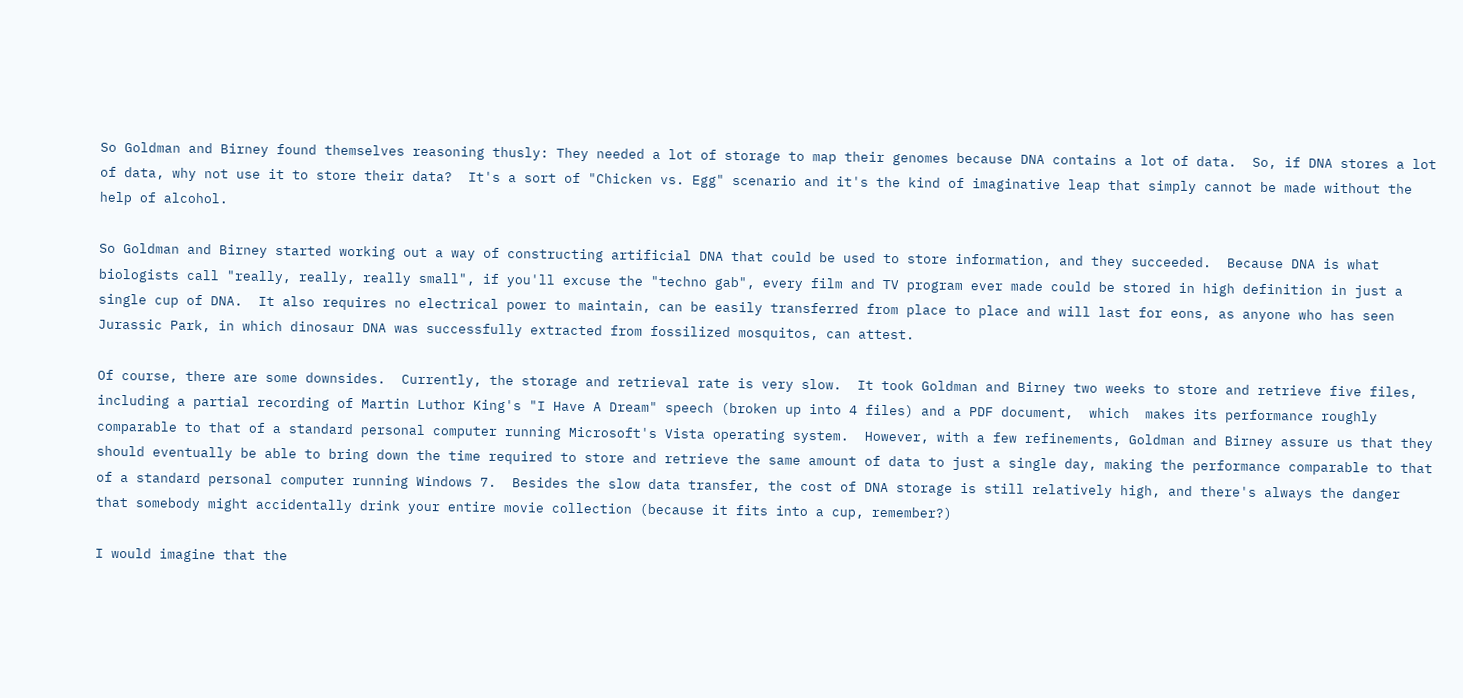So Goldman and Birney found themselves reasoning thusly: They needed a lot of storage to map their genomes because DNA contains a lot of data.  So, if DNA stores a lot of data, why not use it to store their data?  It's a sort of "Chicken vs. Egg" scenario and it's the kind of imaginative leap that simply cannot be made without the help of alcohol.

So Goldman and Birney started working out a way of constructing artificial DNA that could be used to store information, and they succeeded.  Because DNA is what biologists call "really, really, really small", if you'll excuse the "techno gab", every film and TV program ever made could be stored in high definition in just a single cup of DNA.  It also requires no electrical power to maintain, can be easily transferred from place to place and will last for eons, as anyone who has seen Jurassic Park, in which dinosaur DNA was successfully extracted from fossilized mosquitos, can attest.

Of course, there are some downsides.  Currently, the storage and retrieval rate is very slow.  It took Goldman and Birney two weeks to store and retrieve five files, including a partial recording of Martin Luthor King's "I Have A Dream" speech (broken up into 4 files) and a PDF document,  which  makes its performance roughly comparable to that of a standard personal computer running Microsoft's Vista operating system.  However, with a few refinements, Goldman and Birney assure us that they should eventually be able to bring down the time required to store and retrieve the same amount of data to just a single day, making the performance comparable to that of a standard personal computer running Windows 7.  Besides the slow data transfer, the cost of DNA storage is still relatively high, and there's always the danger that somebody might accidentally drink your entire movie collection (because it fits into a cup, remember?)

I would imagine that the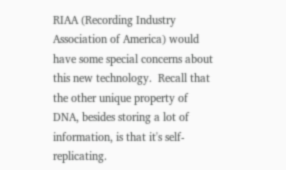RIAA (Recording Industry Association of America) would have some special concerns about this new technology.  Recall that the other unique property of DNA, besides storing a lot of information, is that it's self-replicating.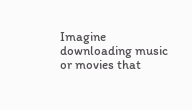Imagine downloading music or movies that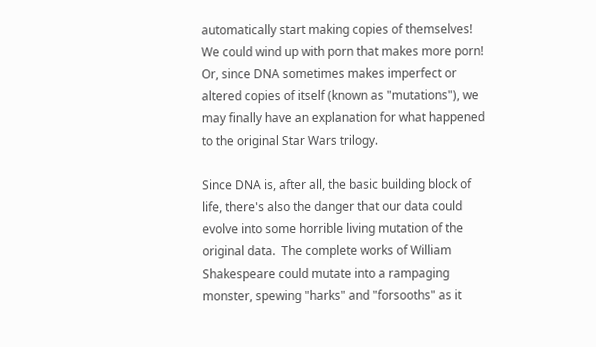automatically start making copies of themselves!  We could wind up with porn that makes more porn!  Or, since DNA sometimes makes imperfect or altered copies of itself (known as "mutations"), we may finally have an explanation for what happened to the original Star Wars trilogy.

Since DNA is, after all, the basic building block of life, there's also the danger that our data could evolve into some horrible living mutation of the original data.  The complete works of William Shakespeare could mutate into a rampaging monster, spewing "harks" and "forsooths" as it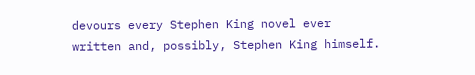devours every Stephen King novel ever written and, possibly, Stephen King himself.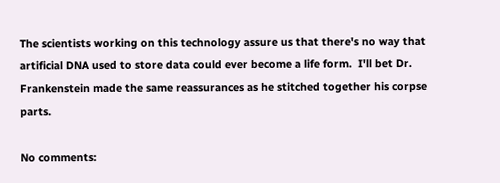The scientists working on this technology assure us that there's no way that  artificial DNA used to store data could ever become a life form.  I'll bet Dr. Frankenstein made the same reassurances as he stitched together his corpse parts.

No comments: